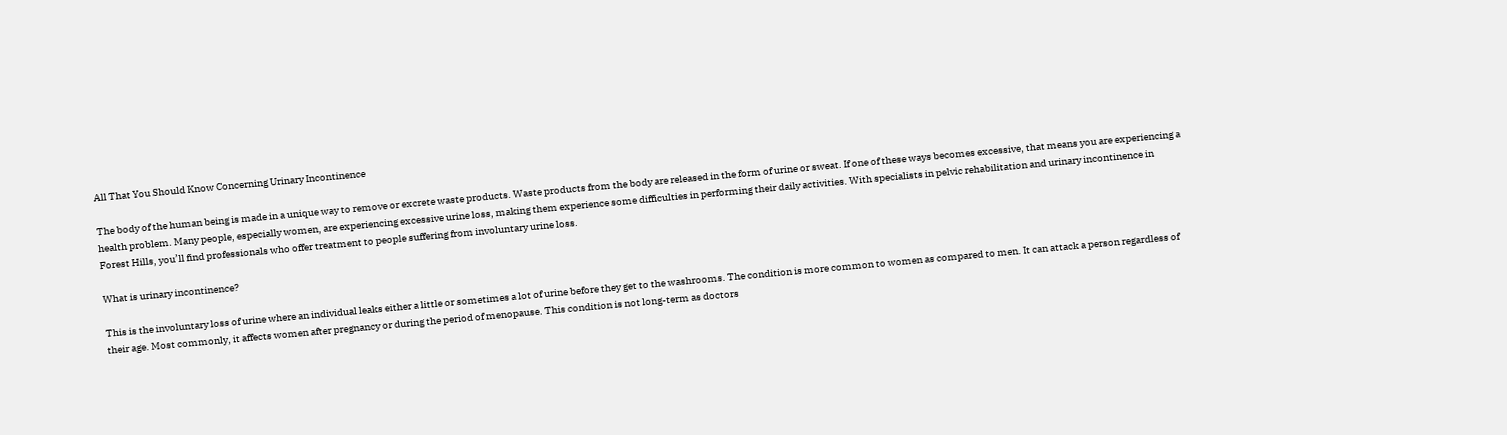All That You Should Know Concerning Urinary Incontinence

The body of the human being is made in a unique way to remove or excrete waste products. Waste products from the body are released in the form of urine or sweat. If one of these ways becomes excessive, that means you are experiencing a health problem. Many people, especially women, are experiencing excessive urine loss, making them experience some difficulties in performing their daily activities. With specialists in pelvic rehabilitation and urinary incontinence in Forest Hills, you’ll find professionals who offer treatment to people suffering from involuntary urine loss.

What is urinary incontinence?

This is the involuntary loss of urine where an individual leaks either a little or sometimes a lot of urine before they get to the washrooms. The condition is more common to women as compared to men. It can attack a person regardless of their age. Most commonly, it affects women after pregnancy or during the period of menopause. This condition is not long-term as doctors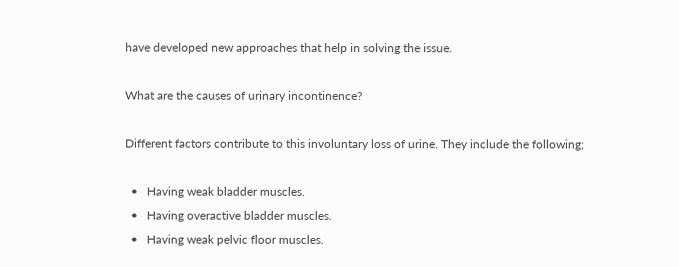have developed new approaches that help in solving the issue.

What are the causes of urinary incontinence?

Different factors contribute to this involuntary loss of urine. They include the following;

  •   Having weak bladder muscles.
  •   Having overactive bladder muscles.
  •   Having weak pelvic floor muscles.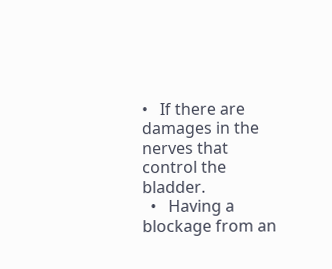•   If there are damages in the nerves that control the bladder.
  •   Having a blockage from an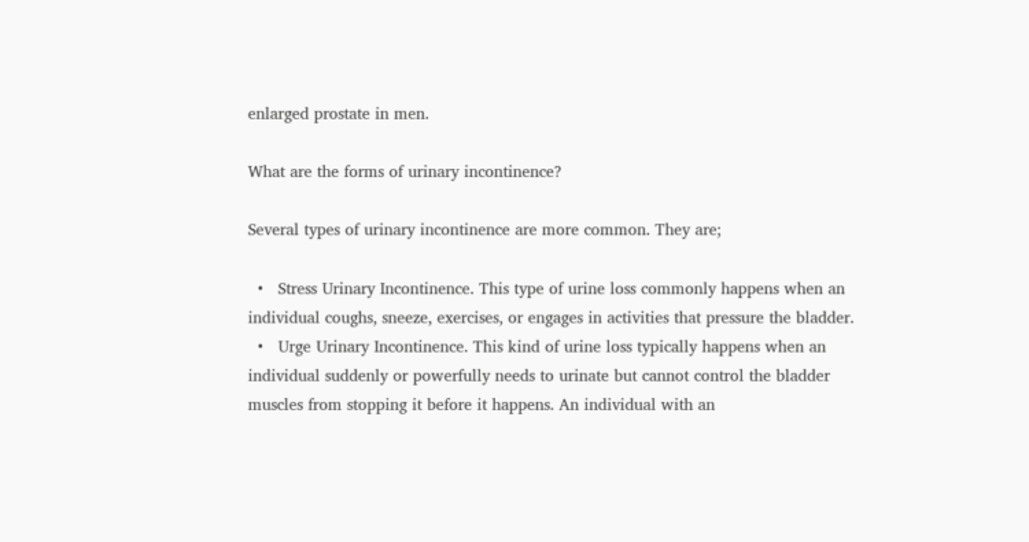enlarged prostate in men.

What are the forms of urinary incontinence?

Several types of urinary incontinence are more common. They are;

  •   Stress Urinary Incontinence. This type of urine loss commonly happens when an individual coughs, sneeze, exercises, or engages in activities that pressure the bladder.
  •   Urge Urinary Incontinence. This kind of urine loss typically happens when an individual suddenly or powerfully needs to urinate but cannot control the bladder muscles from stopping it before it happens. An individual with an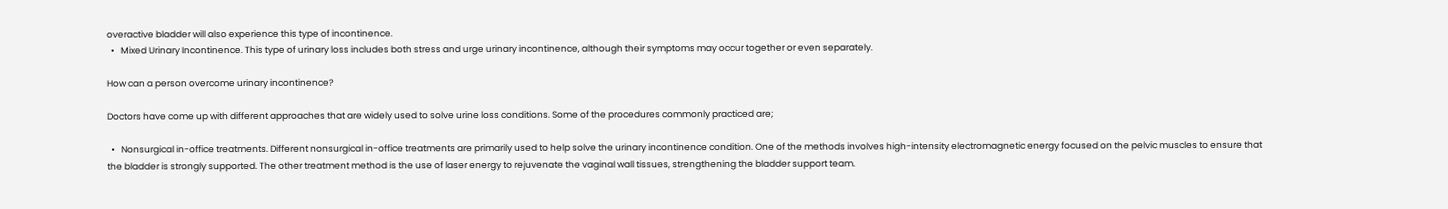overactive bladder will also experience this type of incontinence.
  •   Mixed Urinary Incontinence. This type of urinary loss includes both stress and urge urinary incontinence, although their symptoms may occur together or even separately.

How can a person overcome urinary incontinence?

Doctors have come up with different approaches that are widely used to solve urine loss conditions. Some of the procedures commonly practiced are;

  •   Nonsurgical in-office treatments. Different nonsurgical in-office treatments are primarily used to help solve the urinary incontinence condition. One of the methods involves high-intensity electromagnetic energy focused on the pelvic muscles to ensure that the bladder is strongly supported. The other treatment method is the use of laser energy to rejuvenate the vaginal wall tissues, strengthening the bladder support team.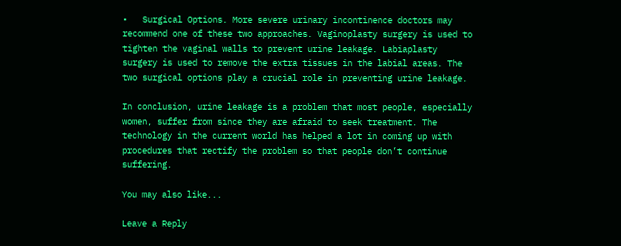•   Surgical Options. More severe urinary incontinence doctors may recommend one of these two approaches. Vaginoplasty surgery is used to tighten the vaginal walls to prevent urine leakage. Labiaplasty surgery is used to remove the extra tissues in the labial areas. The two surgical options play a crucial role in preventing urine leakage.

In conclusion, urine leakage is a problem that most people, especially women, suffer from since they are afraid to seek treatment. The technology in the current world has helped a lot in coming up with procedures that rectify the problem so that people don’t continue suffering.

You may also like...

Leave a Reply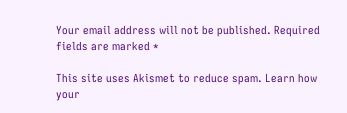Your email address will not be published. Required fields are marked *

This site uses Akismet to reduce spam. Learn how your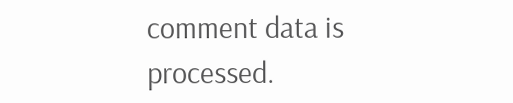comment data is processed.